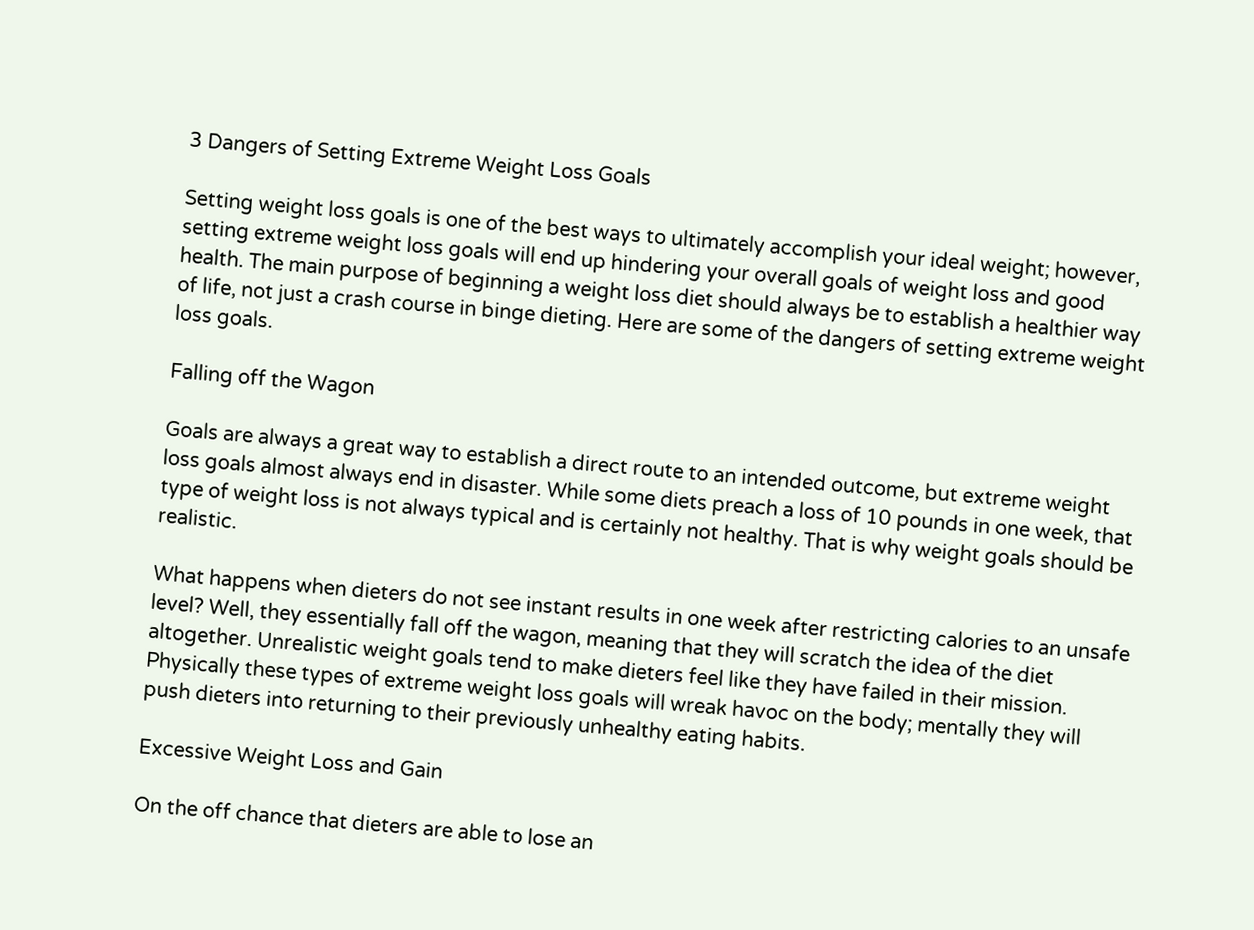3 Dangers of Setting Extreme Weight Loss Goals

Setting weight loss goals is one of the best ways to ultimately accomplish your ideal weight; however, setting extreme weight loss goals will end up hindering your overall goals of weight loss and good health. The main purpose of beginning a weight loss diet should always be to establish a healthier way of life, not just a crash course in binge dieting. Here are some of the dangers of setting extreme weight loss goals.

Falling off the Wagon

Goals are always a great way to establish a direct route to an intended outcome, but extreme weight loss goals almost always end in disaster. While some diets preach a loss of 10 pounds in one week, that type of weight loss is not always typical and is certainly not healthy. That is why weight goals should be realistic.

What happens when dieters do not see instant results in one week after restricting calories to an unsafe level? Well, they essentially fall off the wagon, meaning that they will scratch the idea of the diet altogether. Unrealistic weight goals tend to make dieters feel like they have failed in their mission. Physically these types of extreme weight loss goals will wreak havoc on the body; mentally they will push dieters into returning to their previously unhealthy eating habits.

Excessive Weight Loss and Gain

On the off chance that dieters are able to lose an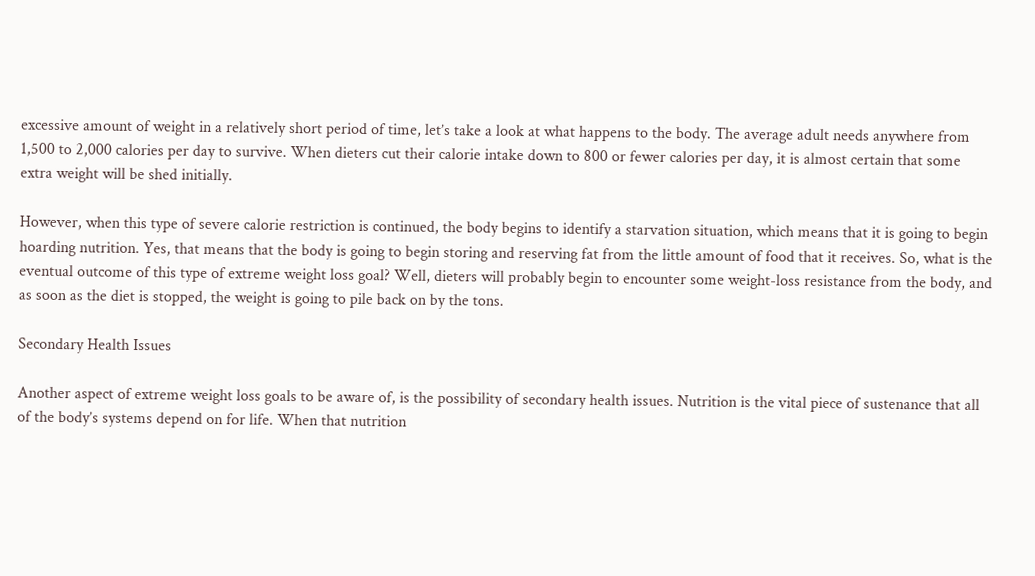excessive amount of weight in a relatively short period of time, let’s take a look at what happens to the body. The average adult needs anywhere from 1,500 to 2,000 calories per day to survive. When dieters cut their calorie intake down to 800 or fewer calories per day, it is almost certain that some extra weight will be shed initially.

However, when this type of severe calorie restriction is continued, the body begins to identify a starvation situation, which means that it is going to begin hoarding nutrition. Yes, that means that the body is going to begin storing and reserving fat from the little amount of food that it receives. So, what is the eventual outcome of this type of extreme weight loss goal? Well, dieters will probably begin to encounter some weight-loss resistance from the body, and as soon as the diet is stopped, the weight is going to pile back on by the tons.

Secondary Health Issues

Another aspect of extreme weight loss goals to be aware of, is the possibility of secondary health issues. Nutrition is the vital piece of sustenance that all of the body’s systems depend on for life. When that nutrition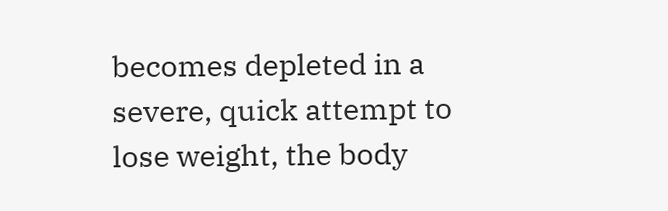becomes depleted in a severe, quick attempt to lose weight, the body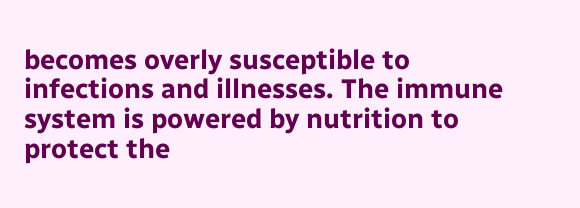becomes overly susceptible to infections and illnesses. The immune system is powered by nutrition to protect the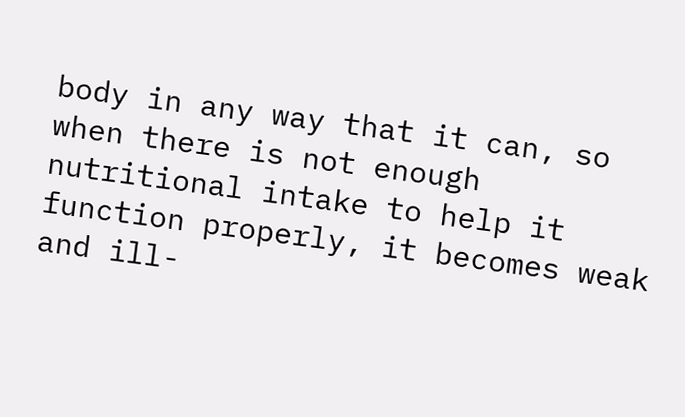body in any way that it can, so when there is not enough nutritional intake to help it function properly, it becomes weak and ill-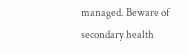managed. Beware of secondary health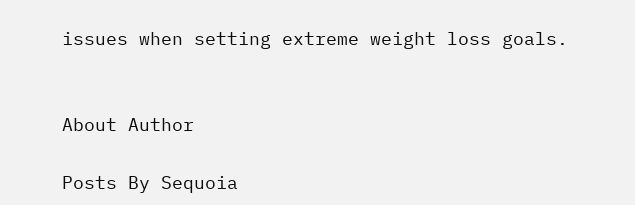issues when setting extreme weight loss goals.


About Author

Posts By Sequoia